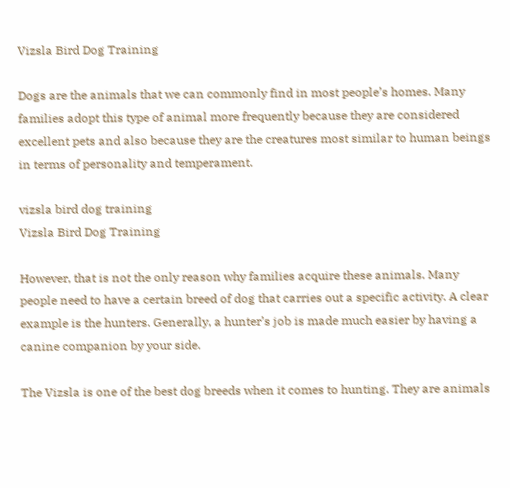Vizsla Bird Dog Training

Dogs are the animals that we can commonly find in most people’s homes. Many families adopt this type of animal more frequently because they are considered excellent pets and also because they are the creatures most similar to human beings in terms of personality and temperament.

vizsla bird dog training
Vizsla Bird Dog Training

However, that is not the only reason why families acquire these animals. Many people need to have a certain breed of dog that carries out a specific activity. A clear example is the hunters. Generally, a hunter’s job is made much easier by having a canine companion by your side.

The Vizsla is one of the best dog breeds when it comes to hunting. They are animals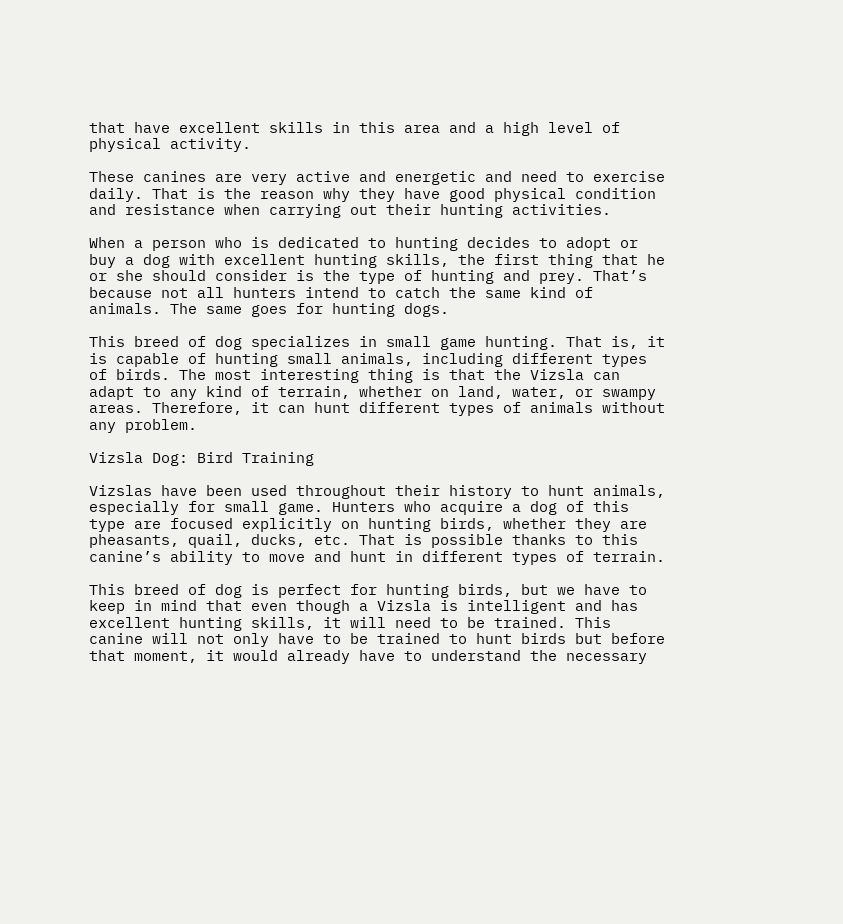that have excellent skills in this area and a high level of physical activity.

These canines are very active and energetic and need to exercise daily. That is the reason why they have good physical condition and resistance when carrying out their hunting activities.

When a person who is dedicated to hunting decides to adopt or buy a dog with excellent hunting skills, the first thing that he or she should consider is the type of hunting and prey. That’s because not all hunters intend to catch the same kind of animals. The same goes for hunting dogs.

This breed of dog specializes in small game hunting. That is, it is capable of hunting small animals, including different types of birds. The most interesting thing is that the Vizsla can adapt to any kind of terrain, whether on land, water, or swampy areas. Therefore, it can hunt different types of animals without any problem.

Vizsla Dog: Bird Training

Vizslas have been used throughout their history to hunt animals, especially for small game. Hunters who acquire a dog of this type are focused explicitly on hunting birds, whether they are pheasants, quail, ducks, etc. That is possible thanks to this canine’s ability to move and hunt in different types of terrain.

This breed of dog is perfect for hunting birds, but we have to keep in mind that even though a Vizsla is intelligent and has excellent hunting skills, it will need to be trained. This canine will not only have to be trained to hunt birds but before that moment, it would already have to understand the necessary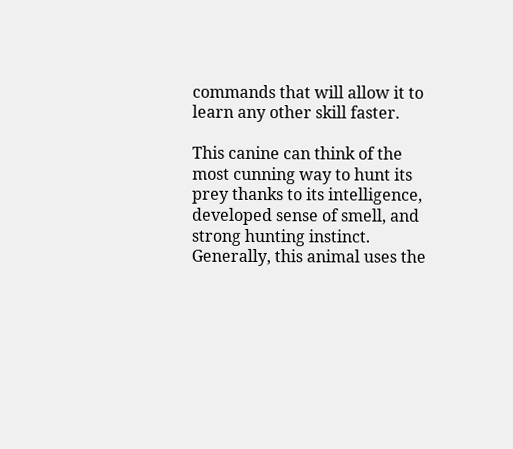commands that will allow it to learn any other skill faster.

This canine can think of the most cunning way to hunt its prey thanks to its intelligence, developed sense of smell, and strong hunting instinct. Generally, this animal uses the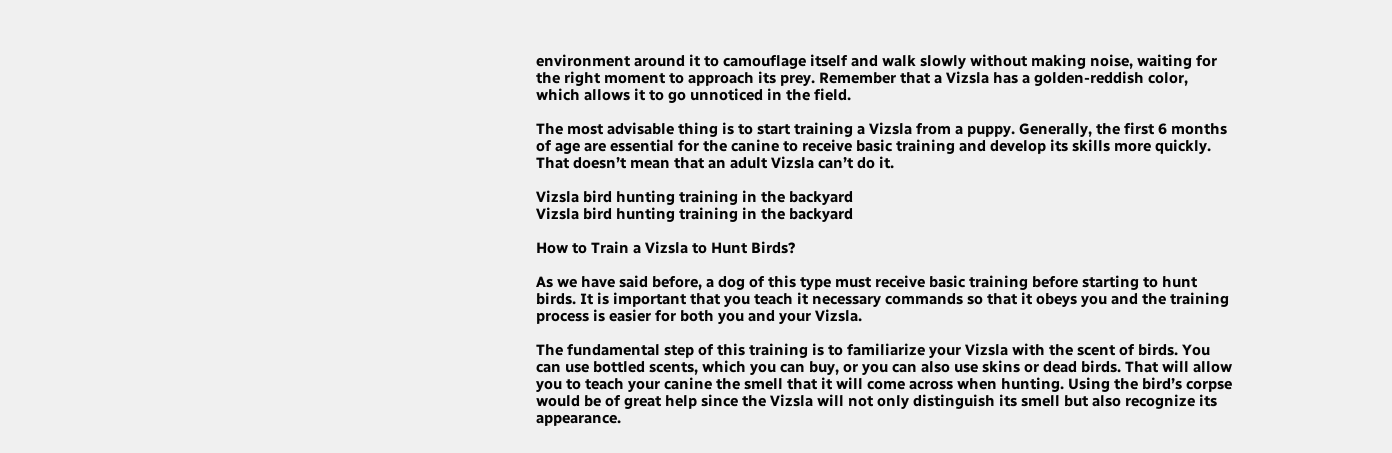environment around it to camouflage itself and walk slowly without making noise, waiting for the right moment to approach its prey. Remember that a Vizsla has a golden-reddish color, which allows it to go unnoticed in the field.

The most advisable thing is to start training a Vizsla from a puppy. Generally, the first 6 months of age are essential for the canine to receive basic training and develop its skills more quickly. That doesn’t mean that an adult Vizsla can’t do it.

Vizsla bird hunting training in the backyard
Vizsla bird hunting training in the backyard

How to Train a Vizsla to Hunt Birds?

As we have said before, a dog of this type must receive basic training before starting to hunt birds. It is important that you teach it necessary commands so that it obeys you and the training process is easier for both you and your Vizsla.

The fundamental step of this training is to familiarize your Vizsla with the scent of birds. You can use bottled scents, which you can buy, or you can also use skins or dead birds. That will allow you to teach your canine the smell that it will come across when hunting. Using the bird’s corpse would be of great help since the Vizsla will not only distinguish its smell but also recognize its appearance.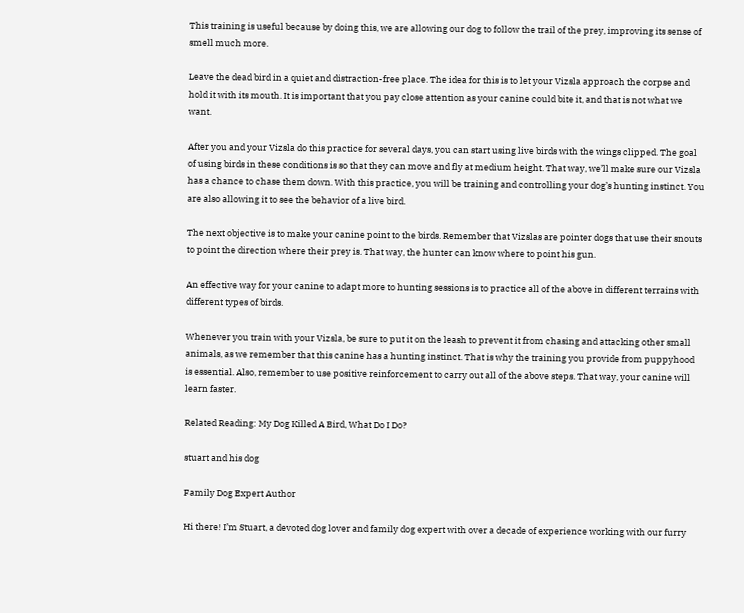This training is useful because by doing this, we are allowing our dog to follow the trail of the prey, improving its sense of smell much more.

Leave the dead bird in a quiet and distraction-free place. The idea for this is to let your Vizsla approach the corpse and hold it with its mouth. It is important that you pay close attention as your canine could bite it, and that is not what we want.

After you and your Vizsla do this practice for several days, you can start using live birds with the wings clipped. The goal of using birds in these conditions is so that they can move and fly at medium height. That way, we’ll make sure our Vizsla has a chance to chase them down. With this practice, you will be training and controlling your dog’s hunting instinct. You are also allowing it to see the behavior of a live bird.

The next objective is to make your canine point to the birds. Remember that Vizslas are pointer dogs that use their snouts to point the direction where their prey is. That way, the hunter can know where to point his gun.

An effective way for your canine to adapt more to hunting sessions is to practice all of the above in different terrains with different types of birds.

Whenever you train with your Vizsla, be sure to put it on the leash to prevent it from chasing and attacking other small animals, as we remember that this canine has a hunting instinct. That is why the training you provide from puppyhood is essential. Also, remember to use positive reinforcement to carry out all of the above steps. That way, your canine will learn faster.

Related Reading: My Dog Killed A Bird, What Do I Do?

stuart and his dog

Family Dog Expert Author

Hi there! I’m Stuart, a devoted dog lover and family dog expert with over a decade of experience working with our furry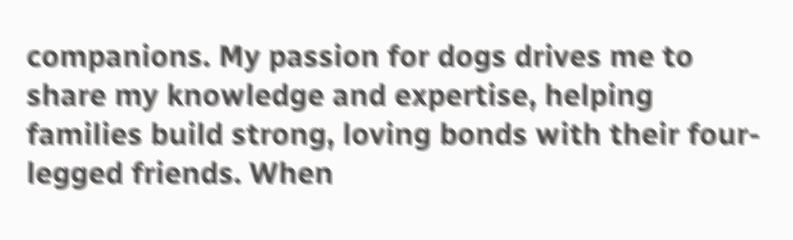companions. My passion for dogs drives me to share my knowledge and expertise, helping families build strong, loving bonds with their four-legged friends. When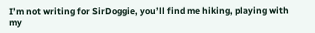I’m not writing for SirDoggie, you’ll find me hiking, playing with my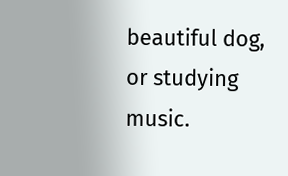beautiful dog, or studying music.